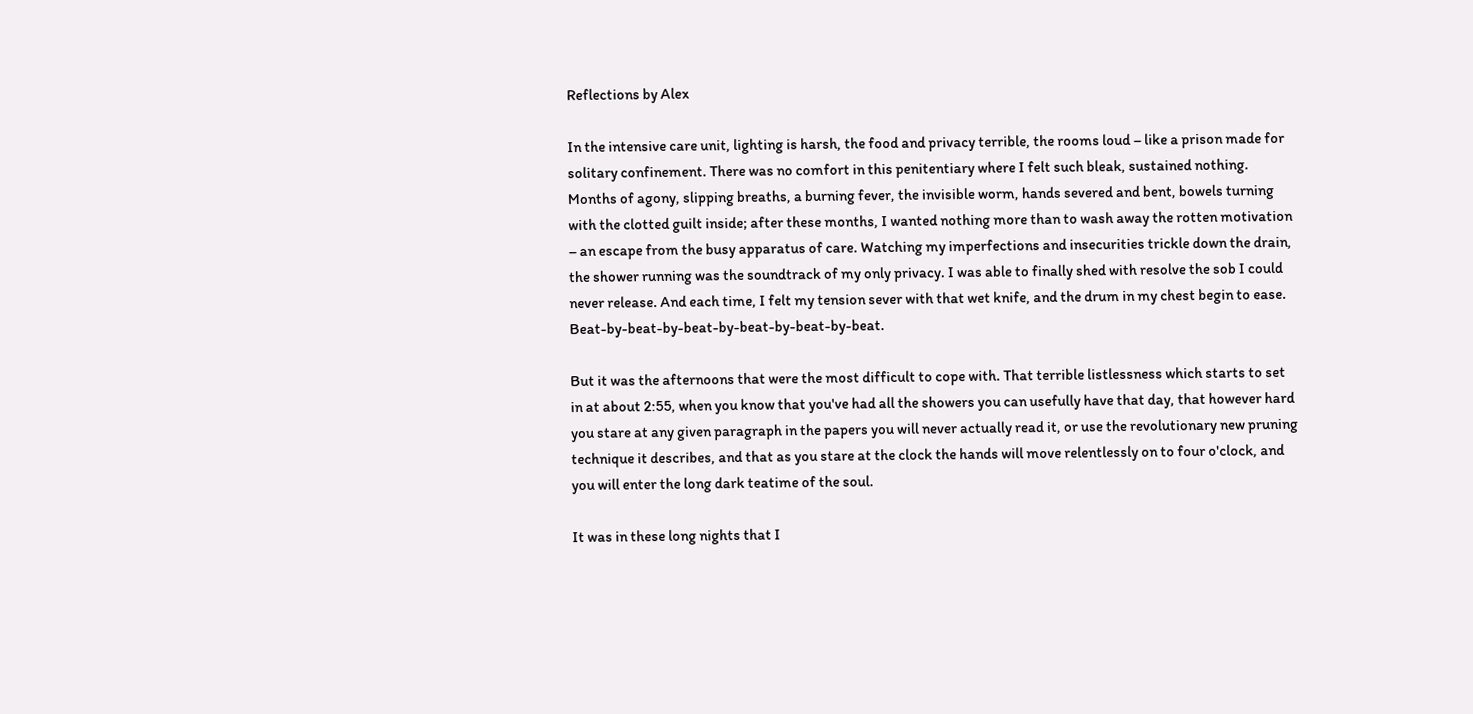Reflections by Alex

In the intensive care unit, lighting is harsh, the food and privacy terrible, the rooms loud – like a prison made for solitary confinement. There was no comfort in this penitentiary where I felt such bleak, sustained nothing. Months of agony, slipping breaths, a burning fever, the invisible worm, hands severed and bent, bowels turning with the clotted guilt inside; after these months, I wanted nothing more than to wash away the rotten motivation – an escape from the busy apparatus of care. Watching my imperfections and insecurities trickle down the drain, the shower running was the soundtrack of my only privacy. I was able to finally shed with resolve the sob I could never release. And each time, I felt my tension sever with that wet knife, and the drum in my chest begin to ease. Beat-by-beat-by-beat-by-beat-by-beat-by-beat.

But it was the afternoons that were the most difficult to cope with. That terrible listlessness which starts to set in at about 2:55, when you know that you've had all the showers you can usefully have that day, that however hard you stare at any given paragraph in the papers you will never actually read it, or use the revolutionary new pruning technique it describes, and that as you stare at the clock the hands will move relentlessly on to four o'clock, and you will enter the long dark teatime of the soul.

It was in these long nights that I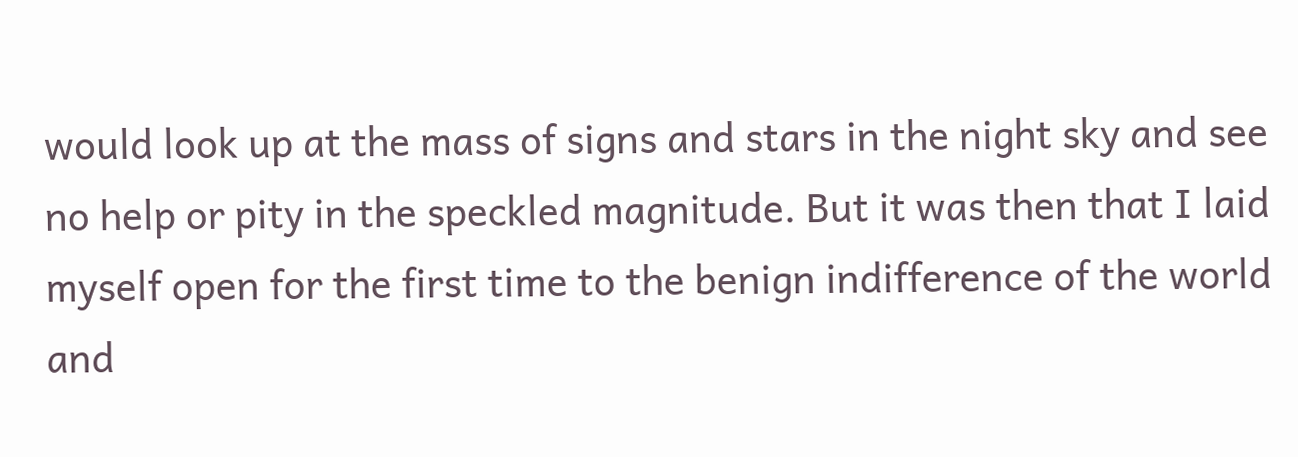would look up at the mass of signs and stars in the night sky and see no help or pity in the speckled magnitude. But it was then that I laid myself open for the first time to the benign indifference of the world and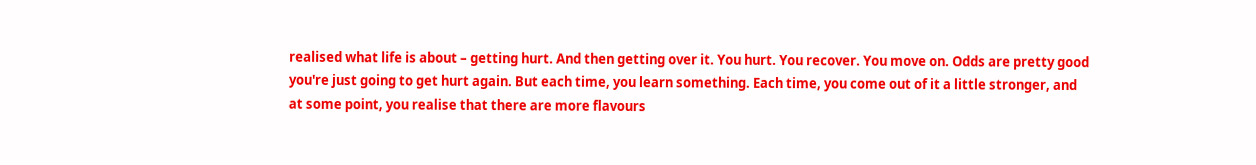realised what life is about – getting hurt. And then getting over it. You hurt. You recover. You move on. Odds are pretty good you're just going to get hurt again. But each time, you learn something. Each time, you come out of it a little stronger, and at some point, you realise that there are more flavours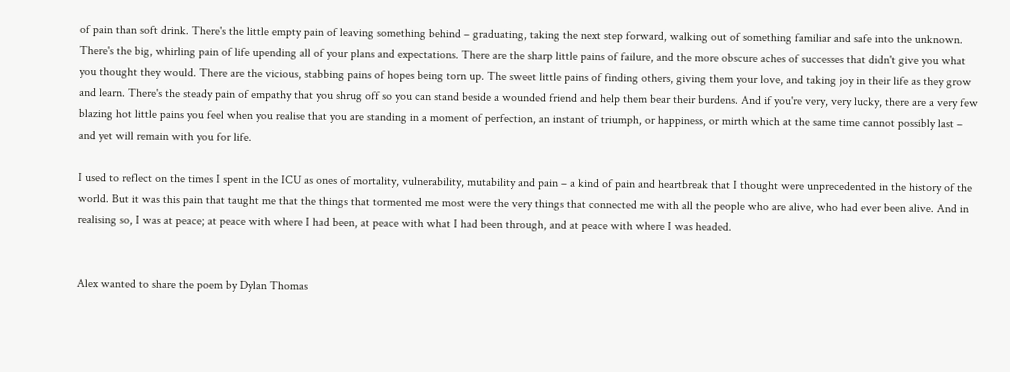of pain than soft drink. There's the little empty pain of leaving something behind – graduating, taking the next step forward, walking out of something familiar and safe into the unknown. There's the big, whirling pain of life upending all of your plans and expectations. There are the sharp little pains of failure, and the more obscure aches of successes that didn't give you what you thought they would. There are the vicious, stabbing pains of hopes being torn up. The sweet little pains of finding others, giving them your love, and taking joy in their life as they grow and learn. There's the steady pain of empathy that you shrug off so you can stand beside a wounded friend and help them bear their burdens. And if you're very, very lucky, there are a very few blazing hot little pains you feel when you realise that you are standing in a moment of perfection, an instant of triumph, or happiness, or mirth which at the same time cannot possibly last – and yet will remain with you for life.

I used to reflect on the times I spent in the ICU as ones of mortality, vulnerability, mutability and pain – a kind of pain and heartbreak that I thought were unprecedented in the history of the world. But it was this pain that taught me that the things that tormented me most were the very things that connected me with all the people who are alive, who had ever been alive. And in realising so, I was at peace; at peace with where I had been, at peace with what I had been through, and at peace with where I was headed.


Alex wanted to share the poem by Dylan Thomas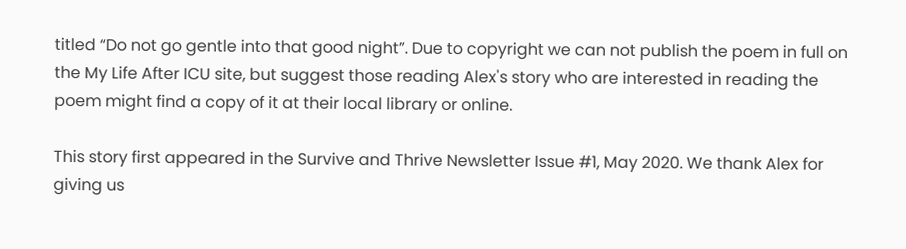titled “Do not go gentle into that good night”. Due to copyright we can not publish the poem in full on the My Life After ICU site, but suggest those reading Alex's story who are interested in reading the poem might find a copy of it at their local library or online.

This story first appeared in the Survive and Thrive Newsletter Issue #1, May 2020. We thank Alex for giving us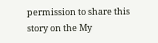permission to share this story on the My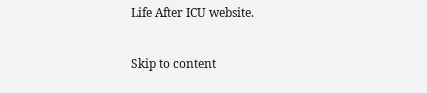Life After ICU website.

Skip to content